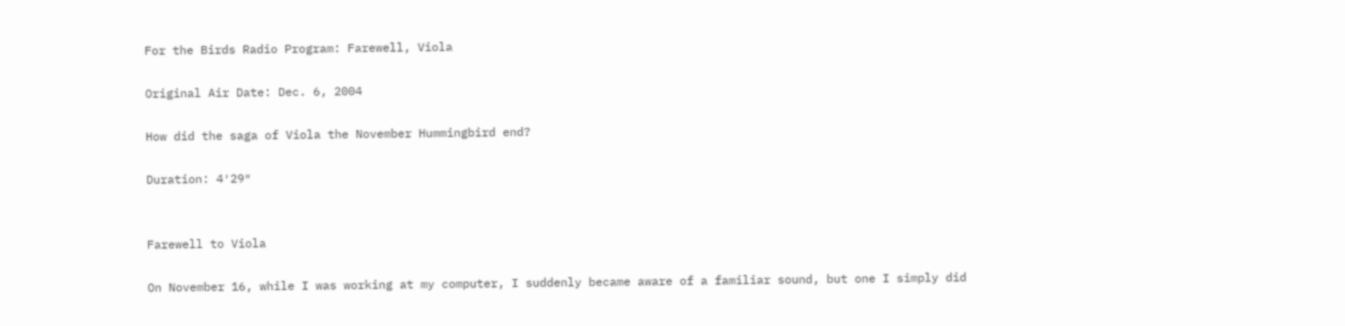For the Birds Radio Program: Farewell, Viola

Original Air Date: Dec. 6, 2004

How did the saga of Viola the November Hummingbird end?

Duration: 4′29″


Farewell to Viola

On November 16, while I was working at my computer, I suddenly became aware of a familiar sound, but one I simply did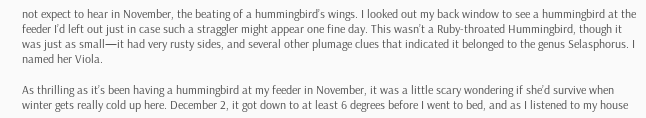not expect to hear in November, the beating of a hummingbird’s wings. I looked out my back window to see a hummingbird at the feeder I’d left out just in case such a straggler might appear one fine day. This wasn’t a Ruby-throated Hummingbird, though it was just as small—it had very rusty sides, and several other plumage clues that indicated it belonged to the genus Selasphorus. I named her Viola.

As thrilling as it’s been having a hummingbird at my feeder in November, it was a little scary wondering if she’d survive when winter gets really cold up here. December 2, it got down to at least 6 degrees before I went to bed, and as I listened to my house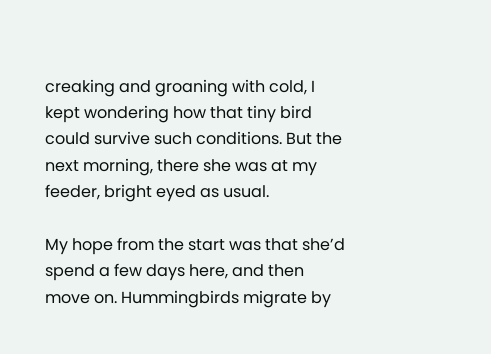creaking and groaning with cold, I kept wondering how that tiny bird could survive such conditions. But the next morning, there she was at my feeder, bright eyed as usual.

My hope from the start was that she’d spend a few days here, and then move on. Hummingbirds migrate by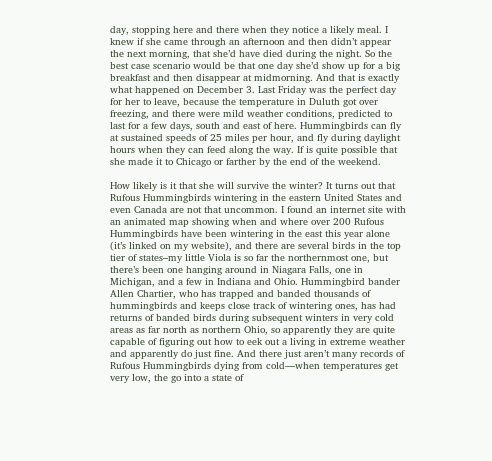day, stopping here and there when they notice a likely meal. I knew if she came through an afternoon and then didn’t appear the next morning, that she’d have died during the night. So the best case scenario would be that one day she’d show up for a big breakfast and then disappear at midmorning. And that is exactly what happened on December 3. Last Friday was the perfect day for her to leave, because the temperature in Duluth got over freezing, and there were mild weather conditions, predicted to last for a few days, south and east of here. Hummingbirds can fly at sustained speeds of 25 miles per hour, and fly during daylight hours when they can feed along the way. If is quite possible that she made it to Chicago or farther by the end of the weekend.

How likely is it that she will survive the winter? It turns out that Rufous Hummingbirds wintering in the eastern United States and even Canada are not that uncommon. I found an internet site with an animated map showing when and where over 200 Rufous Hummingbirds have been wintering in the east this year alone (it’s linked on my website), and there are several birds in the top tier of states–my little Viola is so far the northernmost one, but there’s been one hanging around in Niagara Falls, one in Michigan, and a few in Indiana and Ohio. Hummingbird bander Allen Chartier, who has trapped and banded thousands of hummingbirds and keeps close track of wintering ones, has had returns of banded birds during subsequent winters in very cold areas as far north as northern Ohio, so apparently they are quite capable of figuring out how to eek out a living in extreme weather and apparently do just fine. And there just aren’t many records of Rufous Hummingbirds dying from cold—when temperatures get very low, the go into a state of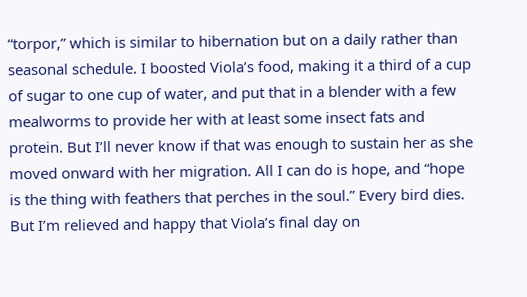“torpor,” which is similar to hibernation but on a daily rather than seasonal schedule. I boosted Viola’s food, making it a third of a cup of sugar to one cup of water, and put that in a blender with a few mealworms to provide her with at least some insect fats and protein. But I’ll never know if that was enough to sustain her as she moved onward with her migration. All I can do is hope, and “hope is the thing with feathers that perches in the soul.” Every bird dies. But I’m relieved and happy that Viola’s final day on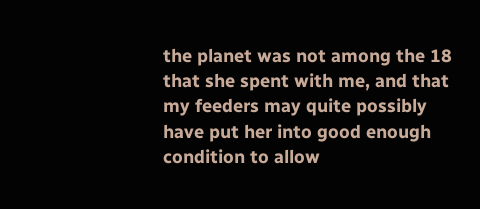the planet was not among the 18 that she spent with me, and that my feeders may quite possibly have put her into good enough condition to allow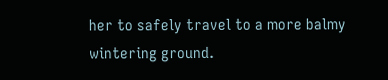her to safely travel to a more balmy wintering ground.